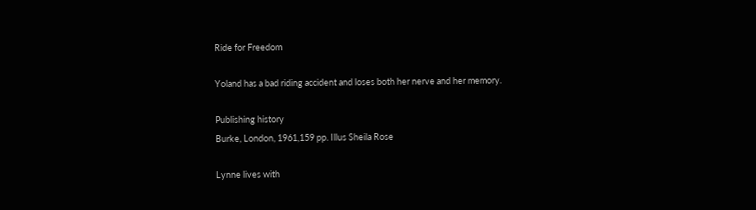Ride for Freedom

Yoland has a bad riding accident and loses both her nerve and her memory.

Publishing history
Burke, London, 1961,159 pp. Illus Sheila Rose

Lynne lives with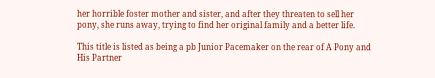her horrible foster mother and sister, and after they threaten to sell her pony, she runs away, trying to find her original family and a better life.

This title is listed as being a pb Junior Pacemaker on the rear of A Pony and His Partner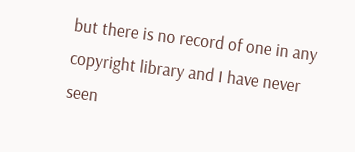but there is no record of one in any copyright library and I have never seen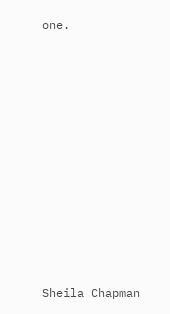one.













Sheila Chapman